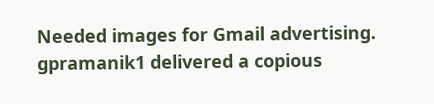Needed images for Gmail advertising. gpramanik1 delivered a copious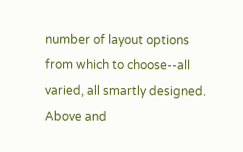number of layout options from which to choose--all varied, all smartly designed. Above and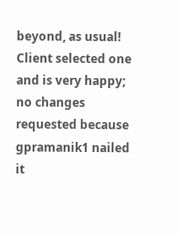beyond, as usual! Client selected one and is very happy; no changes requested because gpramanik1 nailed it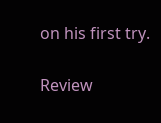on his first try.

Review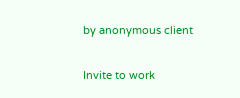by anonymous client

Invite to work